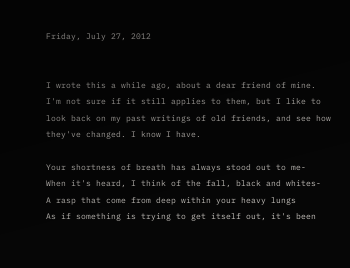Friday, July 27, 2012


I wrote this a while ago, about a dear friend of mine. I'm not sure if it still applies to them, but I like to look back on my past writings of old friends, and see how they've changed. I know I have.

Your shortness of breath has always stood out to me-
When it's heard, I think of the fall, black and whites-
A rasp that come from deep within your heavy lungs
As if something is trying to get itself out, it's been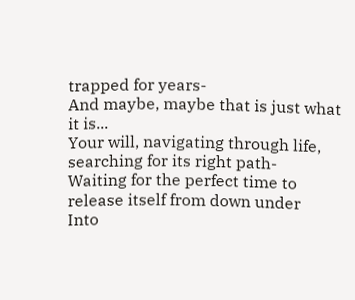trapped for years-
And maybe, maybe that is just what it is...
Your will, navigating through life, searching for its right path-
Waiting for the perfect time to release itself from down under
Into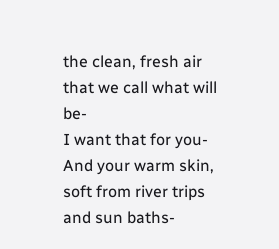the clean, fresh air that we call what will be-
I want that for you-
And your warm skin, soft from river trips and sun baths-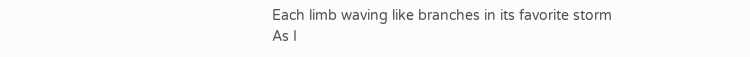Each limb waving like branches in its favorite storm
As I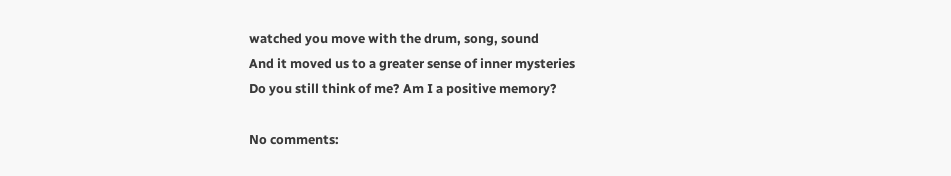watched you move with the drum, song, sound
And it moved us to a greater sense of inner mysteries
Do you still think of me? Am I a positive memory?

No comments: